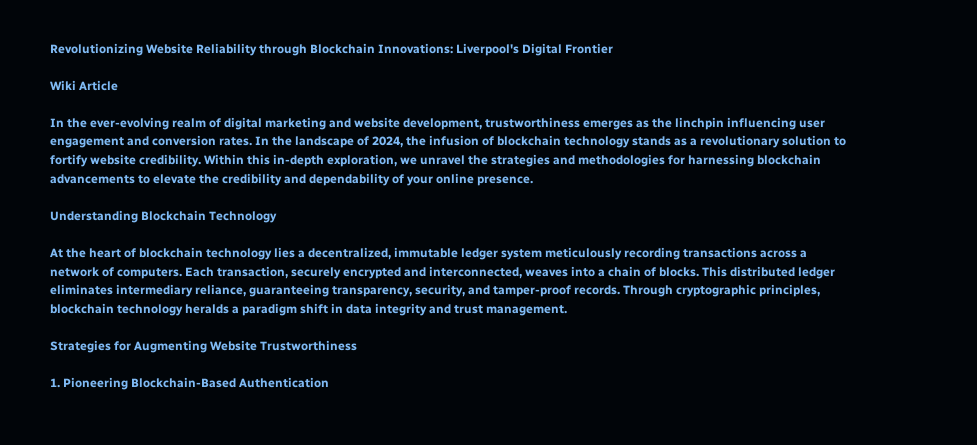Revolutionizing Website Reliability through Blockchain Innovations: Liverpool's Digital Frontier

Wiki Article

In the ever-evolving realm of digital marketing and website development, trustworthiness emerges as the linchpin influencing user engagement and conversion rates. In the landscape of 2024, the infusion of blockchain technology stands as a revolutionary solution to fortify website credibility. Within this in-depth exploration, we unravel the strategies and methodologies for harnessing blockchain advancements to elevate the credibility and dependability of your online presence.

Understanding Blockchain Technology

At the heart of blockchain technology lies a decentralized, immutable ledger system meticulously recording transactions across a network of computers. Each transaction, securely encrypted and interconnected, weaves into a chain of blocks. This distributed ledger eliminates intermediary reliance, guaranteeing transparency, security, and tamper-proof records. Through cryptographic principles, blockchain technology heralds a paradigm shift in data integrity and trust management.

Strategies for Augmenting Website Trustworthiness

1. Pioneering Blockchain-Based Authentication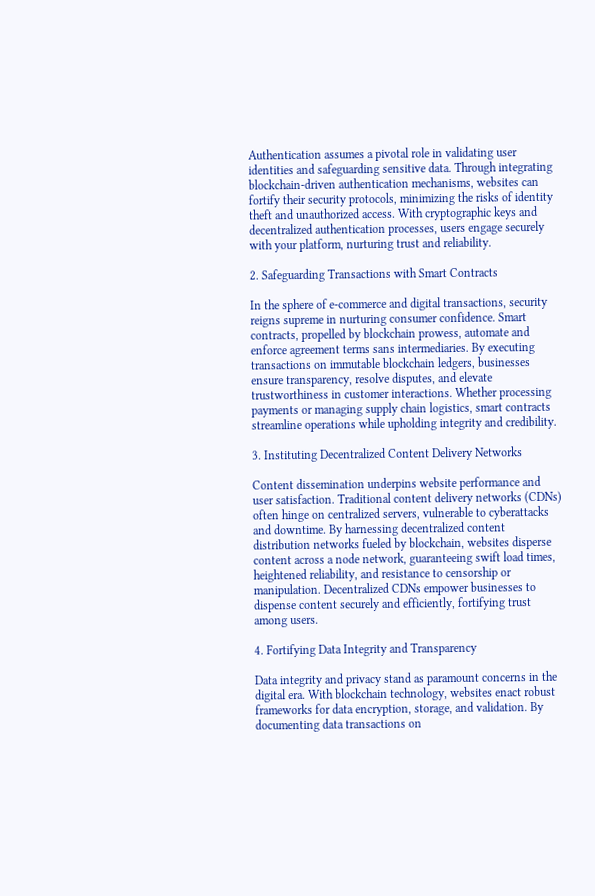Authentication assumes a pivotal role in validating user identities and safeguarding sensitive data. Through integrating blockchain-driven authentication mechanisms, websites can fortify their security protocols, minimizing the risks of identity theft and unauthorized access. With cryptographic keys and decentralized authentication processes, users engage securely with your platform, nurturing trust and reliability.

2. Safeguarding Transactions with Smart Contracts

In the sphere of e-commerce and digital transactions, security reigns supreme in nurturing consumer confidence. Smart contracts, propelled by blockchain prowess, automate and enforce agreement terms sans intermediaries. By executing transactions on immutable blockchain ledgers, businesses ensure transparency, resolve disputes, and elevate trustworthiness in customer interactions. Whether processing payments or managing supply chain logistics, smart contracts streamline operations while upholding integrity and credibility.

3. Instituting Decentralized Content Delivery Networks

Content dissemination underpins website performance and user satisfaction. Traditional content delivery networks (CDNs) often hinge on centralized servers, vulnerable to cyberattacks and downtime. By harnessing decentralized content distribution networks fueled by blockchain, websites disperse content across a node network, guaranteeing swift load times, heightened reliability, and resistance to censorship or manipulation. Decentralized CDNs empower businesses to dispense content securely and efficiently, fortifying trust among users.

4. Fortifying Data Integrity and Transparency

Data integrity and privacy stand as paramount concerns in the digital era. With blockchain technology, websites enact robust frameworks for data encryption, storage, and validation. By documenting data transactions on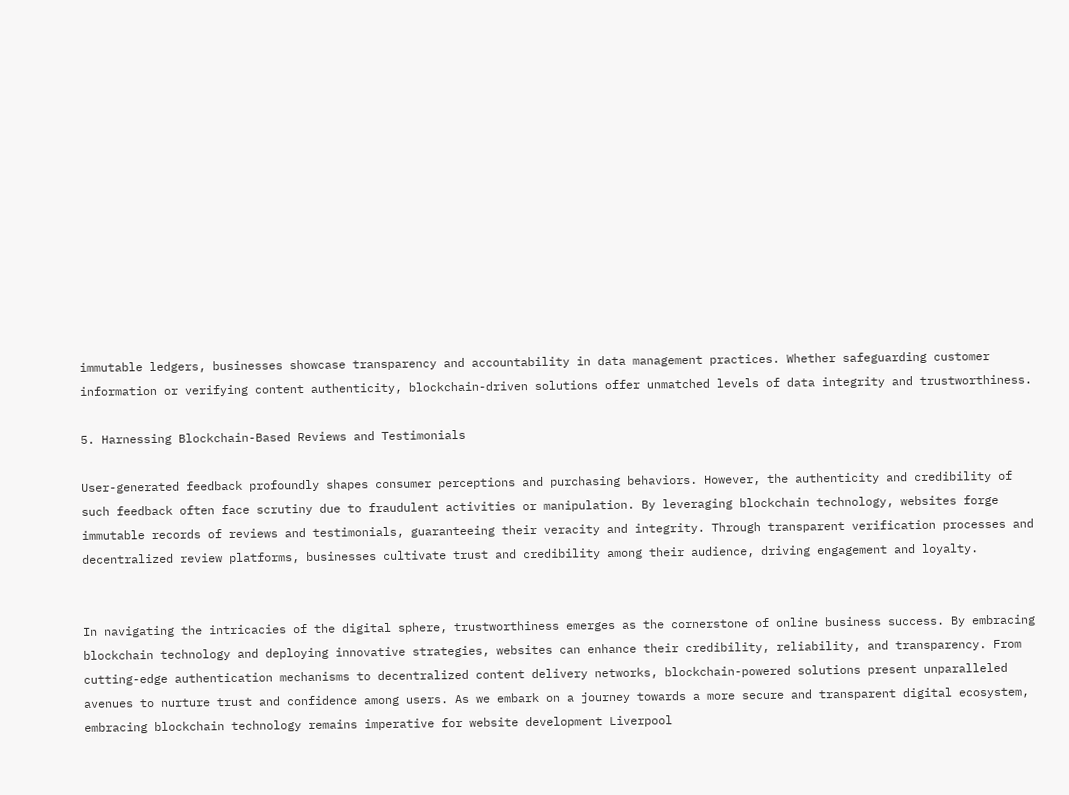immutable ledgers, businesses showcase transparency and accountability in data management practices. Whether safeguarding customer information or verifying content authenticity, blockchain-driven solutions offer unmatched levels of data integrity and trustworthiness.

5. Harnessing Blockchain-Based Reviews and Testimonials

User-generated feedback profoundly shapes consumer perceptions and purchasing behaviors. However, the authenticity and credibility of such feedback often face scrutiny due to fraudulent activities or manipulation. By leveraging blockchain technology, websites forge immutable records of reviews and testimonials, guaranteeing their veracity and integrity. Through transparent verification processes and decentralized review platforms, businesses cultivate trust and credibility among their audience, driving engagement and loyalty.


In navigating the intricacies of the digital sphere, trustworthiness emerges as the cornerstone of online business success. By embracing blockchain technology and deploying innovative strategies, websites can enhance their credibility, reliability, and transparency. From cutting-edge authentication mechanisms to decentralized content delivery networks, blockchain-powered solutions present unparalleled avenues to nurture trust and confidence among users. As we embark on a journey towards a more secure and transparent digital ecosystem, embracing blockchain technology remains imperative for website development Liverpool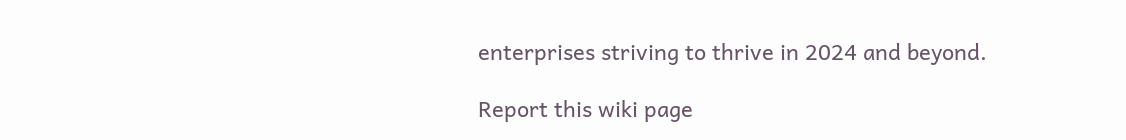enterprises striving to thrive in 2024 and beyond.

Report this wiki page